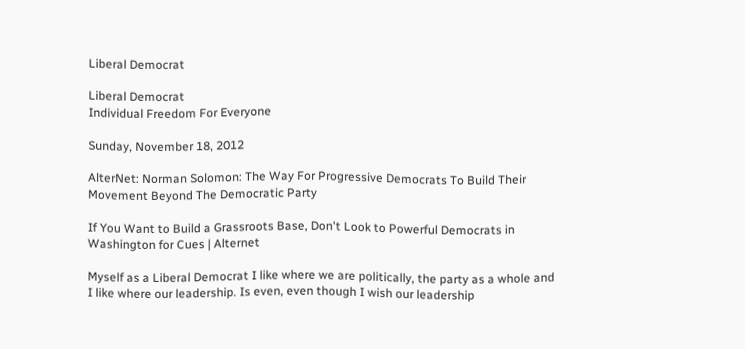Liberal Democrat

Liberal Democrat
Individual Freedom For Everyone

Sunday, November 18, 2012

AlterNet: Norman Solomon: The Way For Progressive Democrats To Build Their Movement Beyond The Democratic Party

If You Want to Build a Grassroots Base, Don't Look to Powerful Democrats in Washington for Cues | Alternet

Myself as a Liberal Democrat I like where we are politically, the party as a whole and I like where our leadership. Is even, even though I wish our leadership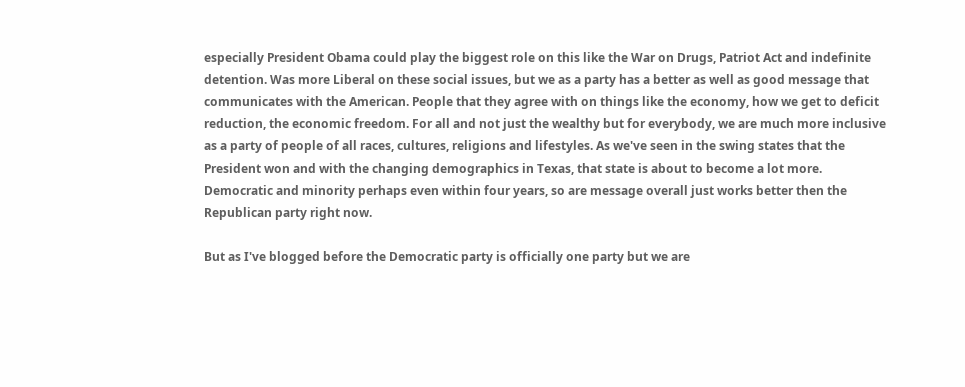especially President Obama could play the biggest role on this like the War on Drugs, Patriot Act and indefinite detention. Was more Liberal on these social issues, but we as a party has a better as well as good message that communicates with the American. People that they agree with on things like the economy, how we get to deficit reduction, the economic freedom. For all and not just the wealthy but for everybody, we are much more inclusive as a party of people of all races, cultures, religions and lifestyles. As we've seen in the swing states that the President won and with the changing demographics in Texas, that state is about to become a lot more. Democratic and minority perhaps even within four years, so are message overall just works better then the Republican party right now.

But as I've blogged before the Democratic party is officially one party but we are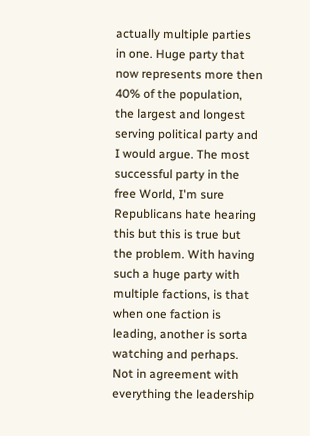actually multiple parties in one. Huge party that now represents more then 40% of the population, the largest and longest serving political party and I would argue. The most successful party in the free World, I'm sure Republicans hate hearing this but this is true but the problem. With having such a huge party with multiple factions, is that when one faction is leading, another is sorta watching and perhaps. Not in agreement with everything the leadership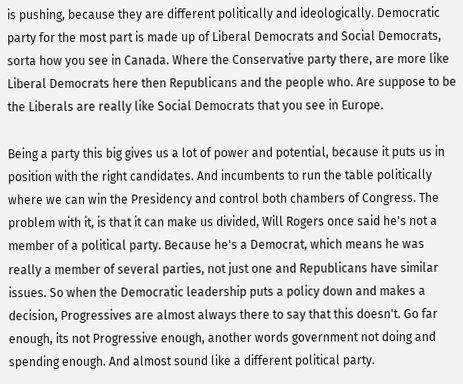is pushing, because they are different politically and ideologically. Democratic party for the most part is made up of Liberal Democrats and Social Democrats, sorta how you see in Canada. Where the Conservative party there, are more like Liberal Democrats here then Republicans and the people who. Are suppose to be the Liberals are really like Social Democrats that you see in Europe.

Being a party this big gives us a lot of power and potential, because it puts us in position with the right candidates. And incumbents to run the table politically where we can win the Presidency and control both chambers of Congress. The problem with it, is that it can make us divided, Will Rogers once said he's not a member of a political party. Because he's a Democrat, which means he was really a member of several parties, not just one and Republicans have similar issues. So when the Democratic leadership puts a policy down and makes a decision, Progressives are almost always there to say that this doesn't. Go far enough, its not Progressive enough, another words government not doing and spending enough. And almost sound like a different political party.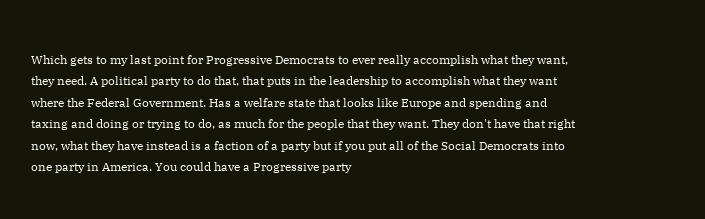Which gets to my last point for Progressive Democrats to ever really accomplish what they want, they need. A political party to do that, that puts in the leadership to accomplish what they want where the Federal Government. Has a welfare state that looks like Europe and spending and taxing and doing or trying to do, as much for the people that they want. They don't have that right now, what they have instead is a faction of a party but if you put all of the Social Democrats into one party in America. You could have a Progressive party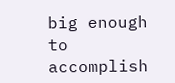big enough to accomplish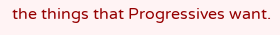the things that Progressives want.